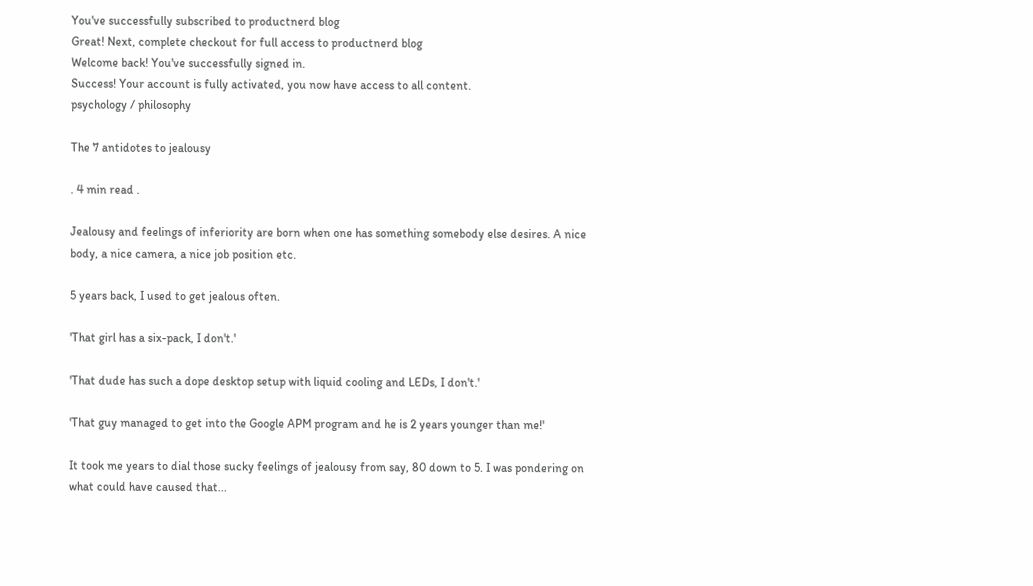You've successfully subscribed to productnerd blog
Great! Next, complete checkout for full access to productnerd blog
Welcome back! You've successfully signed in.
Success! Your account is fully activated, you now have access to all content.
psychology / philosophy

The 7 antidotes to jealousy

. 4 min read .

Jealousy and feelings of inferiority are born when one has something somebody else desires. A nice body, a nice camera, a nice job position etc.

5 years back, I used to get jealous often.

'That girl has a six-pack, I don't.'

'That dude has such a dope desktop setup with liquid cooling and LEDs, I don't.'

'That guy managed to get into the Google APM program and he is 2 years younger than me!'

It took me years to dial those sucky feelings of jealousy from say, 80 down to 5. I was pondering on what could have caused that...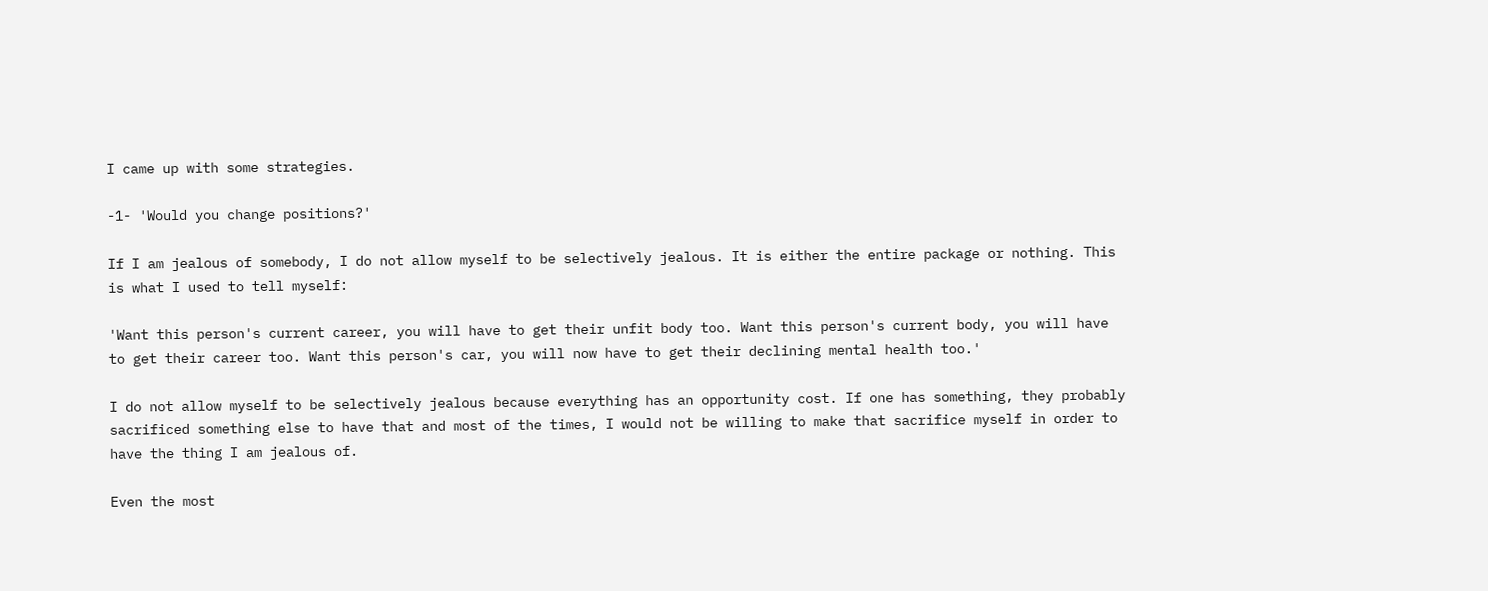I came up with some strategies.

-1- 'Would you change positions?'

If I am jealous of somebody, I do not allow myself to be selectively jealous. It is either the entire package or nothing. This is what I used to tell myself:

'Want this person's current career, you will have to get their unfit body too. Want this person's current body, you will have to get their career too. Want this person's car, you will now have to get their declining mental health too.'

I do not allow myself to be selectively jealous because everything has an opportunity cost. If one has something, they probably sacrificed something else to have that and most of the times, I would not be willing to make that sacrifice myself in order to have the thing I am jealous of.

Even the most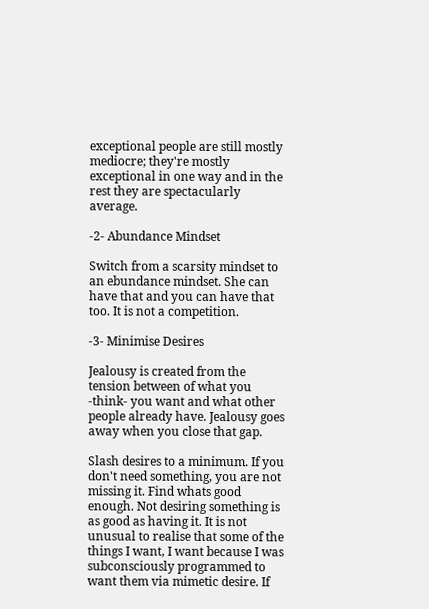exceptional people are still mostly mediocre; they're mostly exceptional in one way and in the rest they are spectacularly average.

-2- Abundance Mindset

Switch from a scarsity mindset to an ebundance mindset. She can have that and you can have that too. It is not a competition.

-3- Minimise Desires

Jealousy is created from the tension between of what you -think- you want and what other people already have. Jealousy goes away when you close that gap.

Slash desires to a minimum. If you don't need something, you are not missing it. Find whats good enough. Not desiring something is as good as having it. It is not unusual to realise that some of the things I want, I want because I was subconsciously programmed to want them via mimetic desire. If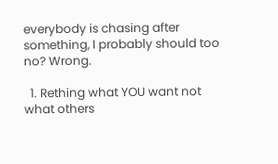everybody is chasing after something, I probably should too no? Wrong.

  1. Rething what YOU want not what others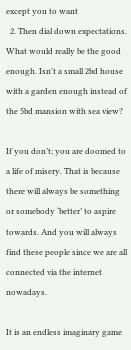except you to want
  2. Then dial down expectations. What would really be the good enough. Isn't a small 2bd house with a garden enough instead of the 5bd mansion with sea view?

If you don’t; you are doomed to a life of misery. That is because there will always be something or somebody ‘better’ to aspire towards. And you will always find these people since we are all connected via the internet nowadays.

It is an endless imaginary game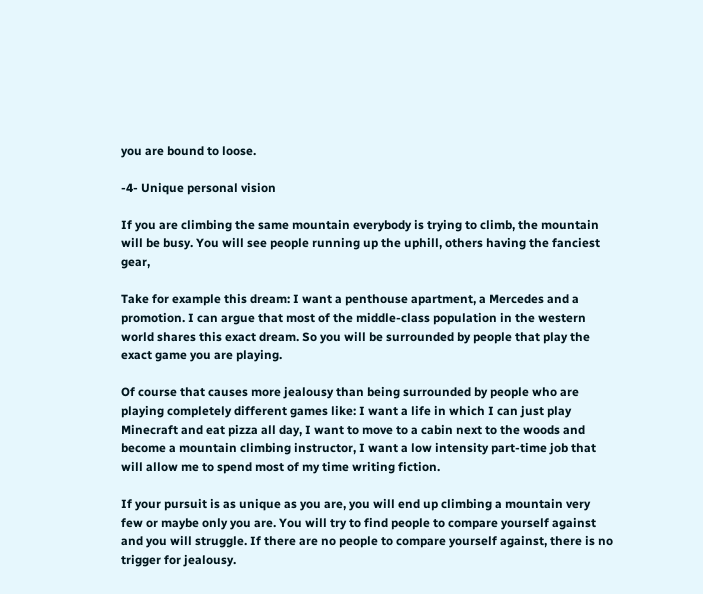you are bound to loose.

-4- Unique personal vision

If you are climbing the same mountain everybody is trying to climb, the mountain will be busy. You will see people running up the uphill, others having the fanciest gear,

Take for example this dream: I want a penthouse apartment, a Mercedes and a promotion. I can argue that most of the middle-class population in the western world shares this exact dream. So you will be surrounded by people that play the exact game you are playing.

Of course that causes more jealousy than being surrounded by people who are playing completely different games like: I want a life in which I can just play Minecraft and eat pizza all day, I want to move to a cabin next to the woods and become a mountain climbing instructor, I want a low intensity part-time job that will allow me to spend most of my time writing fiction.

If your pursuit is as unique as you are, you will end up climbing a mountain very few or maybe only you are. You will try to find people to compare yourself against and you will struggle. If there are no people to compare yourself against, there is no trigger for jealousy.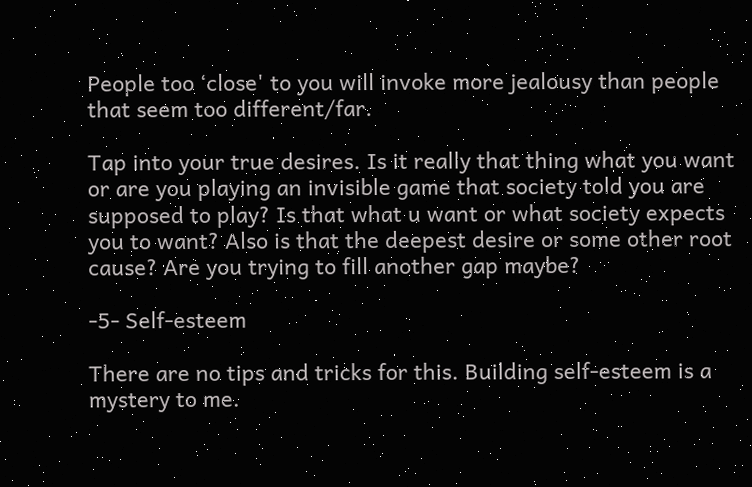People too ‘close' to you will invoke more jealousy than people that seem too different/far.

Tap into your true desires. Is it really that thing what you want or are you playing an invisible game that society told you are supposed to play? Is that what u want or what society expects you to want? Also is that the deepest desire or some other root cause? Are you trying to fill another gap maybe?

-5- Self-esteem

There are no tips and tricks for this. Building self-esteem is a mystery to me.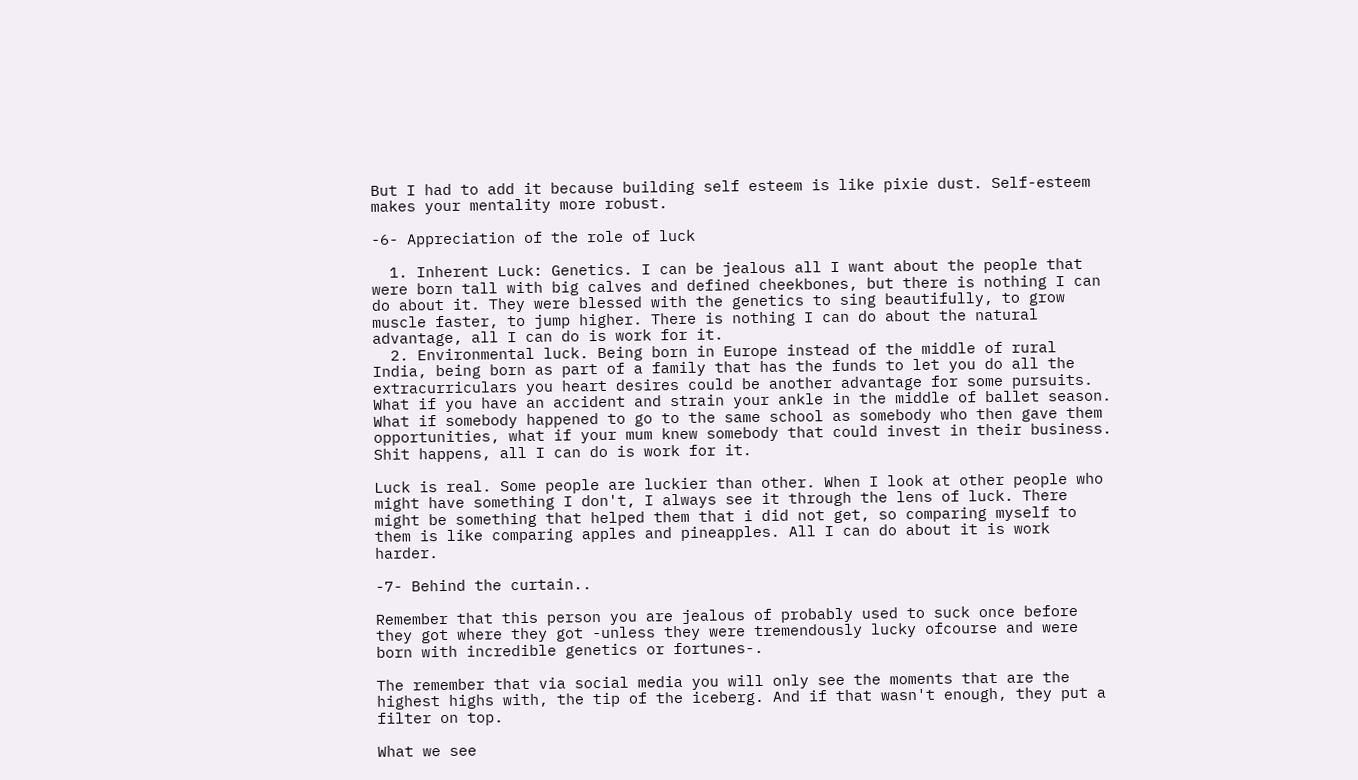But I had to add it because building self esteem is like pixie dust. Self-esteem makes your mentality more robust.

-6- Appreciation of the role of luck

  1. Inherent Luck: Genetics. I can be jealous all I want about the people that were born tall with big calves and defined cheekbones, but there is nothing I can do about it. They were blessed with the genetics to sing beautifully, to grow muscle faster, to jump higher. There is nothing I can do about the natural advantage, all I can do is work for it.
  2. Environmental luck. Being born in Europe instead of the middle of rural India, being born as part of a family that has the funds to let you do all the extracurriculars you heart desires could be another advantage for some pursuits. What if you have an accident and strain your ankle in the middle of ballet season. What if somebody happened to go to the same school as somebody who then gave them opportunities, what if your mum knew somebody that could invest in their business. Shit happens, all I can do is work for it.

Luck is real. Some people are luckier than other. When I look at other people who might have something I don't, I always see it through the lens of luck. There might be something that helped them that i did not get, so comparing myself to them is like comparing apples and pineapples. All I can do about it is work harder.

-7- Behind the curtain..

Remember that this person you are jealous of probably used to suck once before they got where they got -unless they were tremendously lucky ofcourse and were born with incredible genetics or fortunes-.

The remember that via social media you will only see the moments that are the highest highs with, the tip of the iceberg. And if that wasn't enough, they put a filter on top.

What we see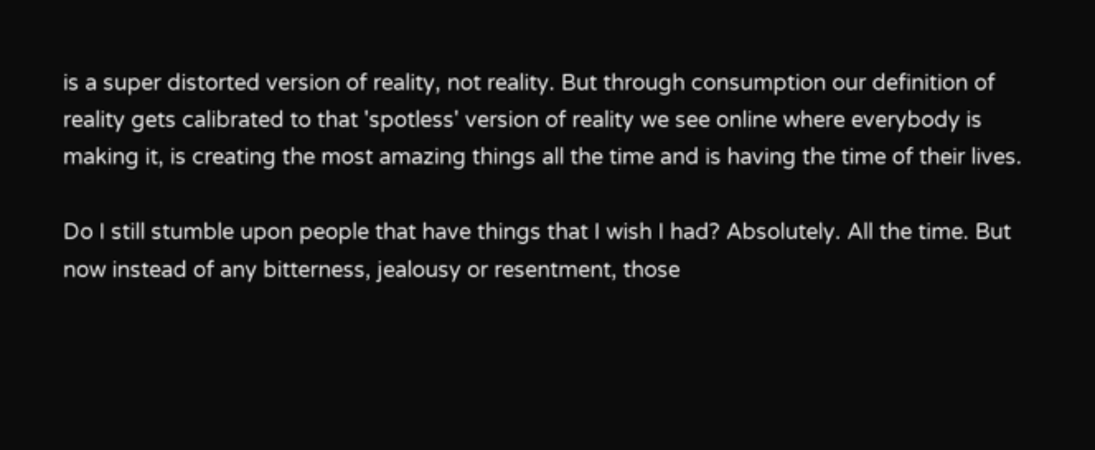is a super distorted version of reality, not reality. But through consumption our definition of reality gets calibrated to that 'spotless' version of reality we see online where everybody is making it, is creating the most amazing things all the time and is having the time of their lives.

Do I still stumble upon people that have things that I wish I had? Absolutely. All the time. But now instead of any bitterness, jealousy or resentment, those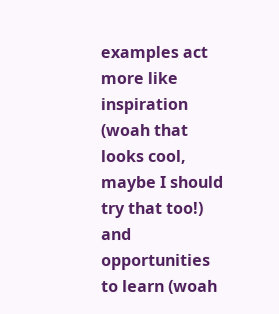examples act more like inspiration (woah that looks cool, maybe I should try that too!) and opportunities to learn (woah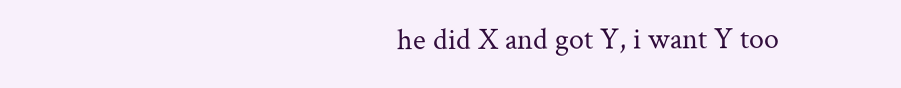he did X and got Y, i want Y too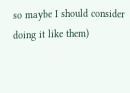so maybe I should consider doing it like them)